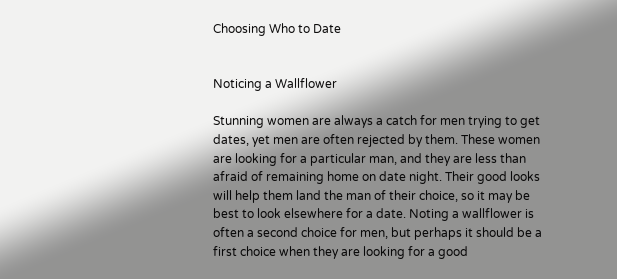Choosing Who to Date


Noticing a Wallflower

Stunning women are always a catch for men trying to get dates, yet men are often rejected by them. These women are looking for a particular man, and they are less than afraid of remaining home on date night. Their good looks will help them land the man of their choice, so it may be best to look elsewhere for a date. Noting a wallflower is often a second choice for men, but perhaps it should be a first choice when they are looking for a good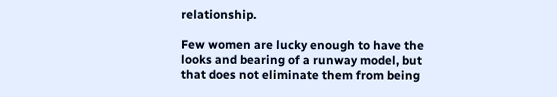relationship.

Few women are lucky enough to have the looks and bearing of a runway model, but that does not eliminate them from being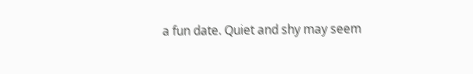a fun date. Quiet and shy may seem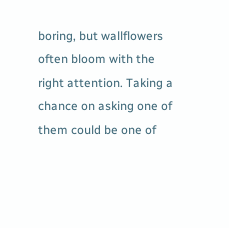boring, but wallflowers often bloom with the right attention. Taking a chance on asking one of them could be one of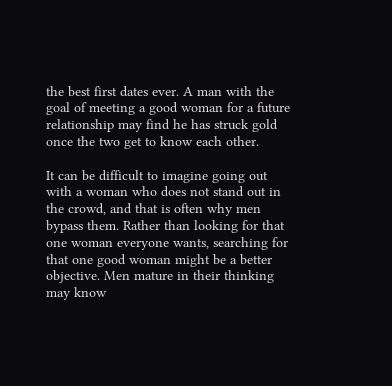the best first dates ever. A man with the goal of meeting a good woman for a future relationship may find he has struck gold once the two get to know each other.

It can be difficult to imagine going out with a woman who does not stand out in the crowd, and that is often why men bypass them. Rather than looking for that one woman everyone wants, searching for that one good woman might be a better objective. Men mature in their thinking may know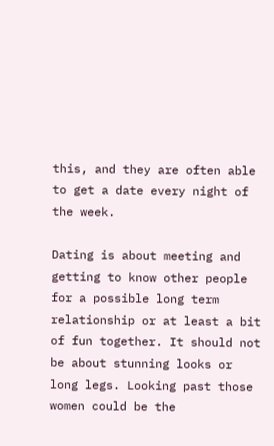this, and they are often able to get a date every night of the week.

Dating is about meeting and getting to know other people for a possible long term relationship or at least a bit of fun together. It should not be about stunning looks or long legs. Looking past those women could be the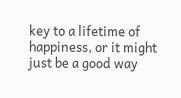key to a lifetime of happiness, or it might just be a good way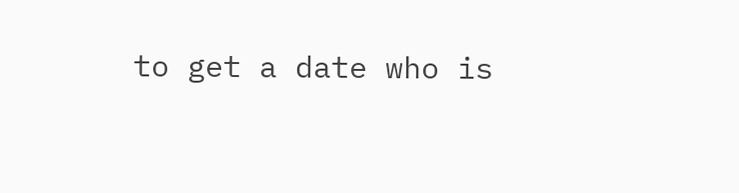to get a date who is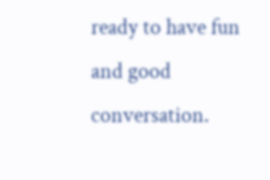ready to have fun and good conversation.